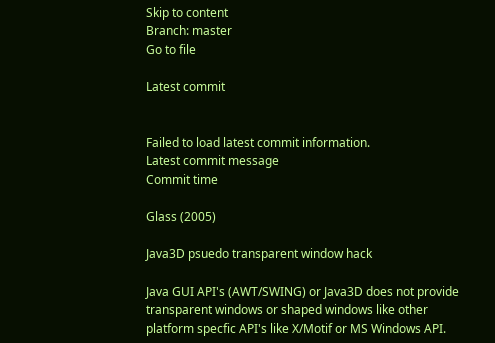Skip to content
Branch: master
Go to file

Latest commit


Failed to load latest commit information.
Latest commit message
Commit time

Glass (2005)

Java3D psuedo transparent window hack

Java GUI API's (AWT/SWING) or Java3D does not provide transparent windows or shaped windows like other platform specfic API's like X/Motif or MS Windows API.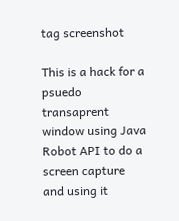tag screenshot

This is a hack for a psuedo transaprent window using Java Robot API to do a screen capture and using it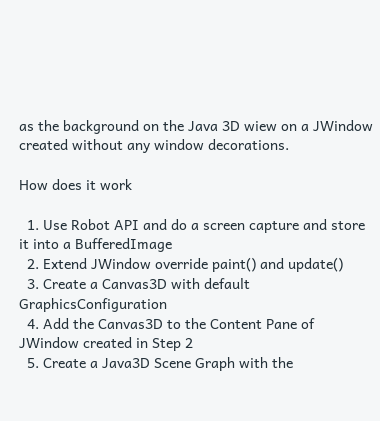as the background on the Java 3D wiew on a JWindow created without any window decorations.

How does it work

  1. Use Robot API and do a screen capture and store it into a BufferedImage
  2. Extend JWindow override paint() and update()
  3. Create a Canvas3D with default GraphicsConfiguration
  4. Add the Canvas3D to the Content Pane of JWindow created in Step 2
  5. Create a Java3D Scene Graph with the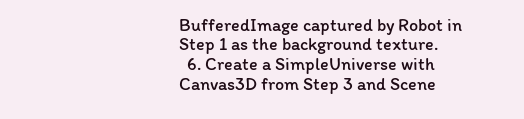BufferedImage captured by Robot in Step 1 as the background texture.
  6. Create a SimpleUniverse with Canvas3D from Step 3 and Scene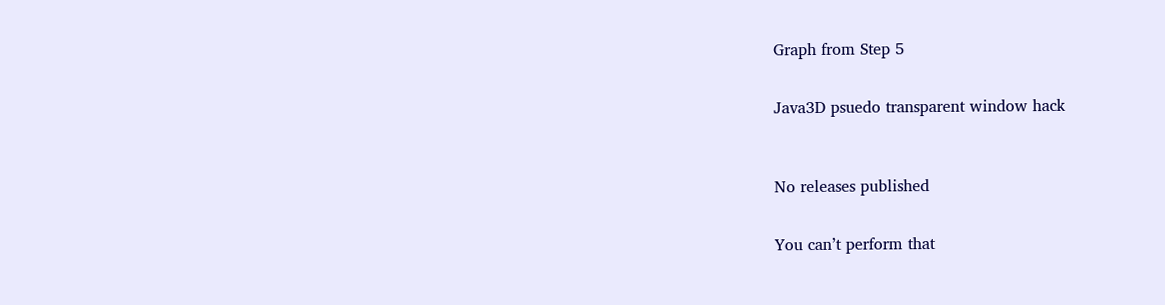Graph from Step 5


Java3D psuedo transparent window hack



No releases published


You can’t perform that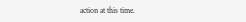action at this time.